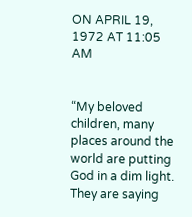ON APRIL 19, 1972 AT 11:05 AM


“My beloved children, many places around the world are putting God in a dim light.  They are saying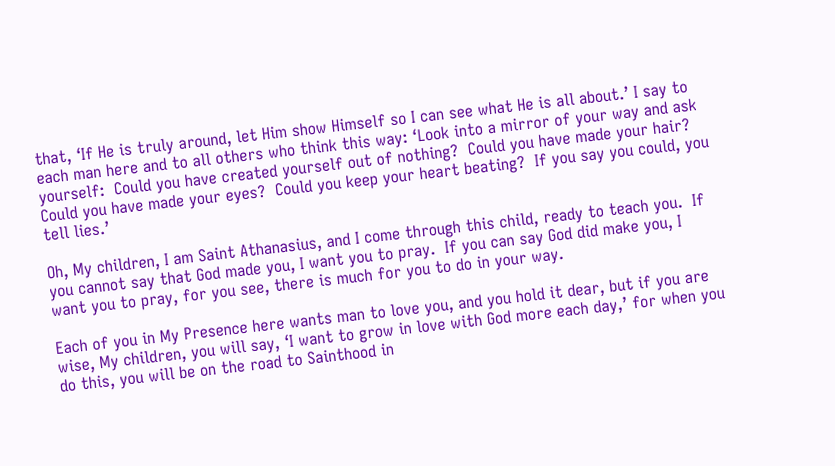that, ‘If He is truly around, let Him show Himself so I can see what He is all about.’ I say to each man here and to all others who think this way: ‘Look into a mirror of your way and ask yourself:  Could you have created yourself out of nothing?  Could you have made your hair?  Could you have made your eyes?  Could you keep your heart beating?  If you say you could, you tell lies.’

Oh, My children, I am Saint Athanasius, and I come through this child, ready to teach you.  If you cannot say that God made you, I want you to pray.  If you can say God did make you, I want you to pray, for you see, there is much for you to do in your way.

Each of you in My Presence here wants man to love you, and you hold it dear, but if you are wise, My children, you will say, ‘I want to grow in love with God more each day,’ for when you do this, you will be on the road to Sainthood in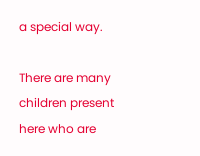a special way.

There are many children present here who are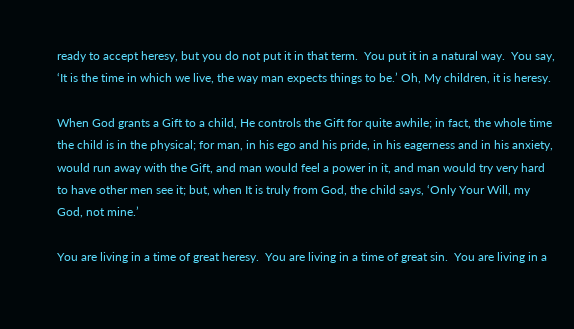ready to accept heresy, but you do not put it in that term.  You put it in a natural way.  You say, ‘It is the time in which we live, the way man expects things to be.’ Oh, My children, it is heresy.

When God grants a Gift to a child, He controls the Gift for quite awhile; in fact, the whole time the child is in the physical; for man, in his ego and his pride, in his eagerness and in his anxiety, would run away with the Gift, and man would feel a power in it, and man would try very hard to have other men see it; but, when It is truly from God, the child says, ‘Only Your Will, my God, not mine.’

You are living in a time of great heresy.  You are living in a time of great sin.  You are living in a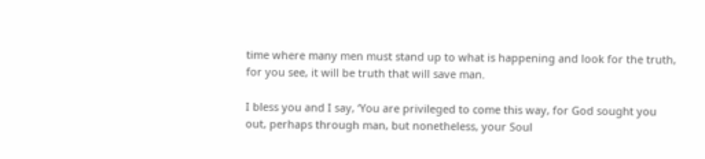time where many men must stand up to what is happening and look for the truth, for you see, it will be truth that will save man.

I bless you and I say, ‘You are privileged to come this way, for God sought you out, perhaps through man, but nonetheless, your Soul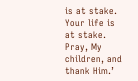is at stake.  Your life is at stake.  Pray, My children, and thank Him.’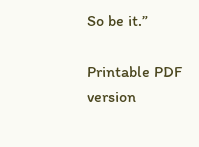So be it.”

Printable PDF version